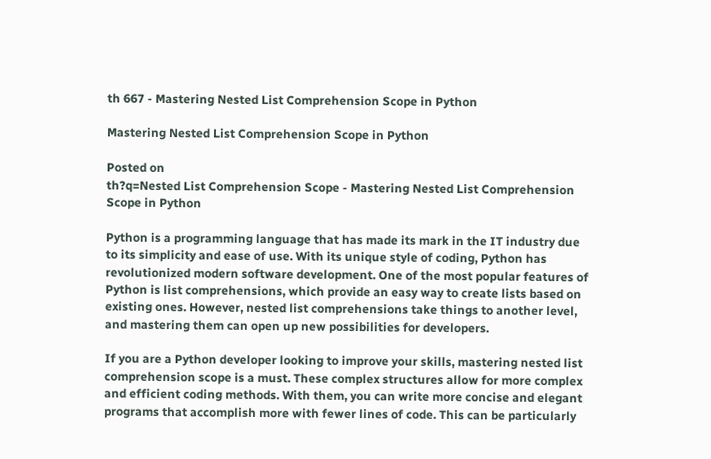th 667 - Mastering Nested List Comprehension Scope in Python

Mastering Nested List Comprehension Scope in Python

Posted on
th?q=Nested List Comprehension Scope - Mastering Nested List Comprehension Scope in Python

Python is a programming language that has made its mark in the IT industry due to its simplicity and ease of use. With its unique style of coding, Python has revolutionized modern software development. One of the most popular features of Python is list comprehensions, which provide an easy way to create lists based on existing ones. However, nested list comprehensions take things to another level, and mastering them can open up new possibilities for developers.

If you are a Python developer looking to improve your skills, mastering nested list comprehension scope is a must. These complex structures allow for more complex and efficient coding methods. With them, you can write more concise and elegant programs that accomplish more with fewer lines of code. This can be particularly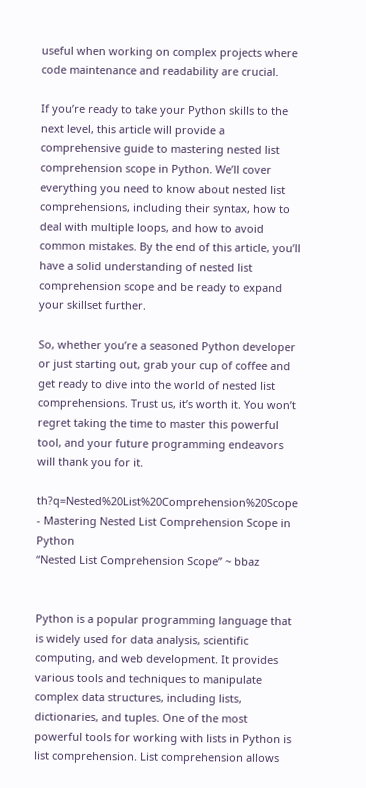useful when working on complex projects where code maintenance and readability are crucial.

If you’re ready to take your Python skills to the next level, this article will provide a comprehensive guide to mastering nested list comprehension scope in Python. We’ll cover everything you need to know about nested list comprehensions, including their syntax, how to deal with multiple loops, and how to avoid common mistakes. By the end of this article, you’ll have a solid understanding of nested list comprehension scope and be ready to expand your skillset further.

So, whether you’re a seasoned Python developer or just starting out, grab your cup of coffee and get ready to dive into the world of nested list comprehensions. Trust us, it’s worth it. You won’t regret taking the time to master this powerful tool, and your future programming endeavors will thank you for it.

th?q=Nested%20List%20Comprehension%20Scope - Mastering Nested List Comprehension Scope in Python
“Nested List Comprehension Scope” ~ bbaz


Python is a popular programming language that is widely used for data analysis, scientific computing, and web development. It provides various tools and techniques to manipulate complex data structures, including lists, dictionaries, and tuples. One of the most powerful tools for working with lists in Python is list comprehension. List comprehension allows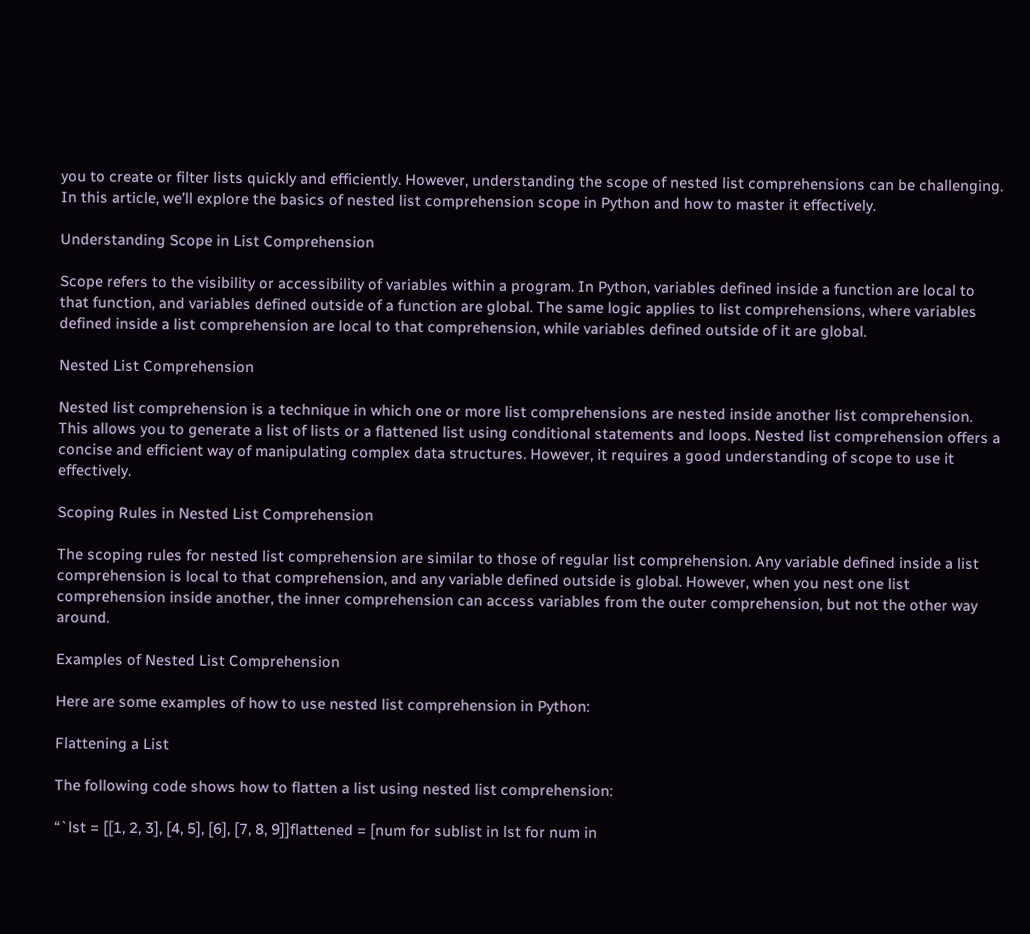you to create or filter lists quickly and efficiently. However, understanding the scope of nested list comprehensions can be challenging. In this article, we’ll explore the basics of nested list comprehension scope in Python and how to master it effectively.

Understanding Scope in List Comprehension

Scope refers to the visibility or accessibility of variables within a program. In Python, variables defined inside a function are local to that function, and variables defined outside of a function are global. The same logic applies to list comprehensions, where variables defined inside a list comprehension are local to that comprehension, while variables defined outside of it are global.

Nested List Comprehension

Nested list comprehension is a technique in which one or more list comprehensions are nested inside another list comprehension. This allows you to generate a list of lists or a flattened list using conditional statements and loops. Nested list comprehension offers a concise and efficient way of manipulating complex data structures. However, it requires a good understanding of scope to use it effectively.

Scoping Rules in Nested List Comprehension

The scoping rules for nested list comprehension are similar to those of regular list comprehension. Any variable defined inside a list comprehension is local to that comprehension, and any variable defined outside is global. However, when you nest one list comprehension inside another, the inner comprehension can access variables from the outer comprehension, but not the other way around.

Examples of Nested List Comprehension

Here are some examples of how to use nested list comprehension in Python:

Flattening a List

The following code shows how to flatten a list using nested list comprehension:

“`lst = [[1, 2, 3], [4, 5], [6], [7, 8, 9]]flattened = [num for sublist in lst for num in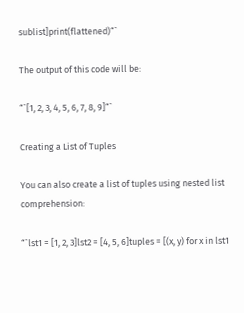sublist]print(flattened)“`

The output of this code will be:

“`[1, 2, 3, 4, 5, 6, 7, 8, 9]“`

Creating a List of Tuples

You can also create a list of tuples using nested list comprehension:

“`lst1 = [1, 2, 3]lst2 = [4, 5, 6]tuples = [(x, y) for x in lst1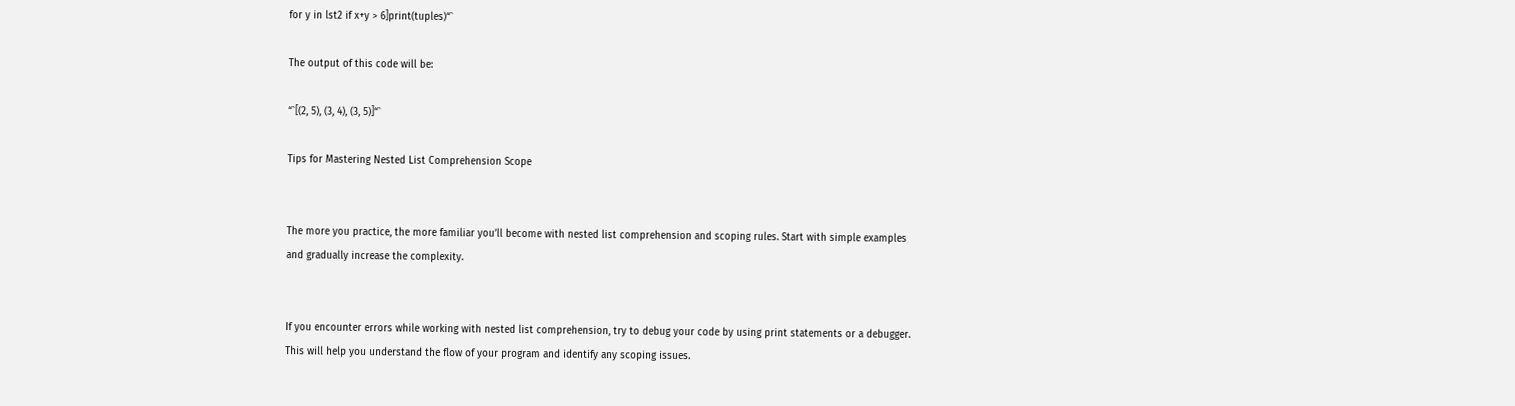for y in lst2 if x+y > 6]print(tuples)“`

The output of this code will be:

“`[(2, 5), (3, 4), (3, 5)]“`

Tips for Mastering Nested List Comprehension Scope


The more you practice, the more familiar you’ll become with nested list comprehension and scoping rules. Start with simple examples and gradually increase the complexity.


If you encounter errors while working with nested list comprehension, try to debug your code by using print statements or a debugger. This will help you understand the flow of your program and identify any scoping issues.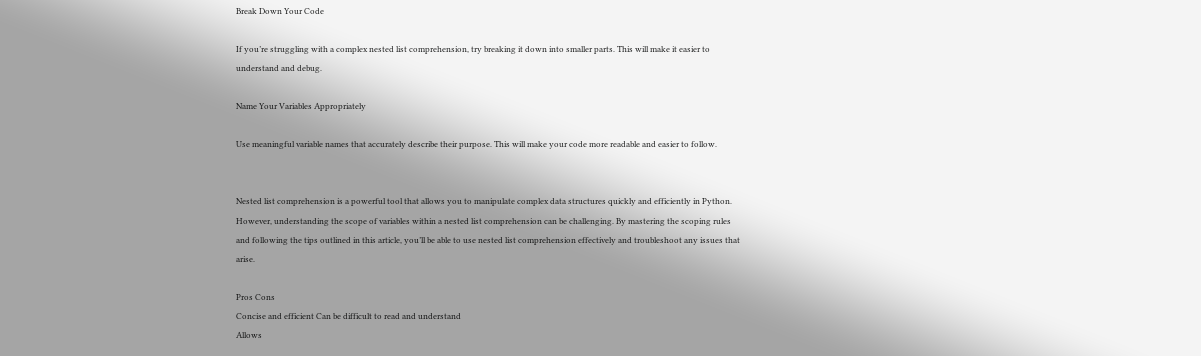Break Down Your Code

If you’re struggling with a complex nested list comprehension, try breaking it down into smaller parts. This will make it easier to understand and debug.

Name Your Variables Appropriately

Use meaningful variable names that accurately describe their purpose. This will make your code more readable and easier to follow.


Nested list comprehension is a powerful tool that allows you to manipulate complex data structures quickly and efficiently in Python. However, understanding the scope of variables within a nested list comprehension can be challenging. By mastering the scoping rules and following the tips outlined in this article, you’ll be able to use nested list comprehension effectively and troubleshoot any issues that arise.

Pros Cons
Concise and efficient Can be difficult to read and understand
Allows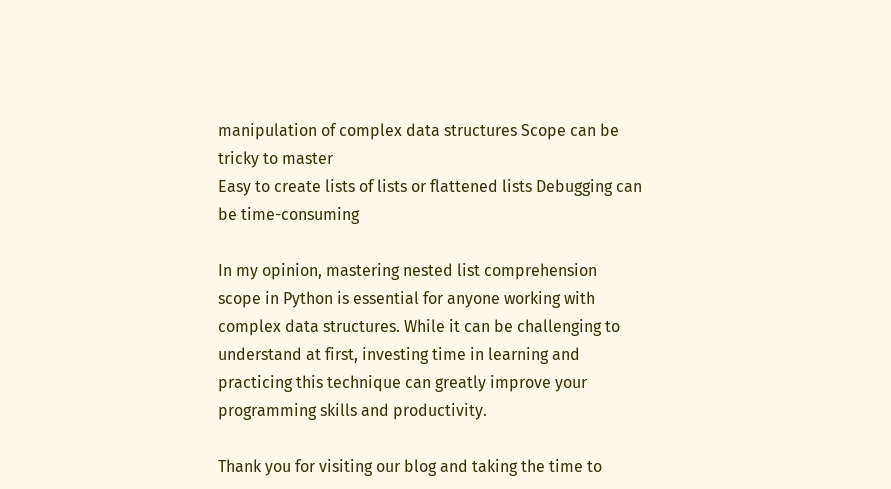manipulation of complex data structures Scope can be tricky to master
Easy to create lists of lists or flattened lists Debugging can be time-consuming

In my opinion, mastering nested list comprehension scope in Python is essential for anyone working with complex data structures. While it can be challenging to understand at first, investing time in learning and practicing this technique can greatly improve your programming skills and productivity.

Thank you for visiting our blog and taking the time to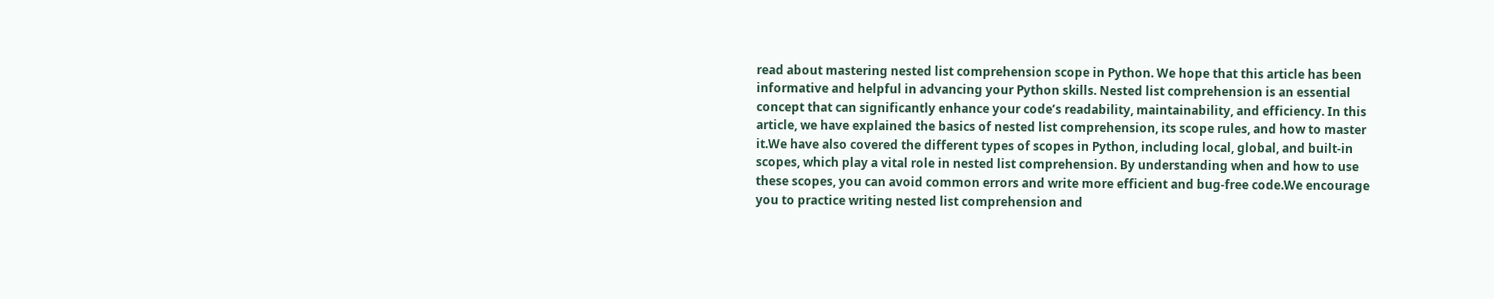read about mastering nested list comprehension scope in Python. We hope that this article has been informative and helpful in advancing your Python skills. Nested list comprehension is an essential concept that can significantly enhance your code’s readability, maintainability, and efficiency. In this article, we have explained the basics of nested list comprehension, its scope rules, and how to master it.We have also covered the different types of scopes in Python, including local, global, and built-in scopes, which play a vital role in nested list comprehension. By understanding when and how to use these scopes, you can avoid common errors and write more efficient and bug-free code.We encourage you to practice writing nested list comprehension and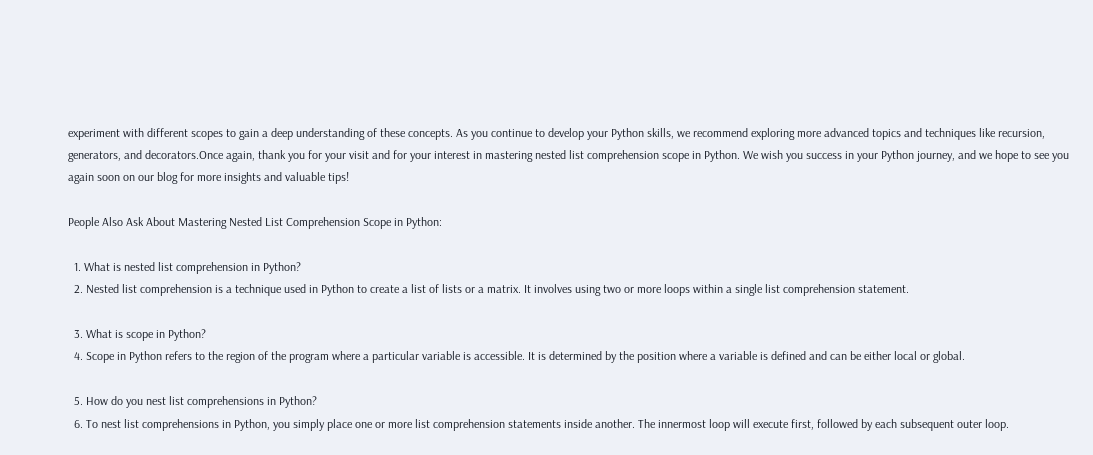experiment with different scopes to gain a deep understanding of these concepts. As you continue to develop your Python skills, we recommend exploring more advanced topics and techniques like recursion, generators, and decorators.Once again, thank you for your visit and for your interest in mastering nested list comprehension scope in Python. We wish you success in your Python journey, and we hope to see you again soon on our blog for more insights and valuable tips!

People Also Ask About Mastering Nested List Comprehension Scope in Python:

  1. What is nested list comprehension in Python?
  2. Nested list comprehension is a technique used in Python to create a list of lists or a matrix. It involves using two or more loops within a single list comprehension statement.

  3. What is scope in Python?
  4. Scope in Python refers to the region of the program where a particular variable is accessible. It is determined by the position where a variable is defined and can be either local or global.

  5. How do you nest list comprehensions in Python?
  6. To nest list comprehensions in Python, you simply place one or more list comprehension statements inside another. The innermost loop will execute first, followed by each subsequent outer loop.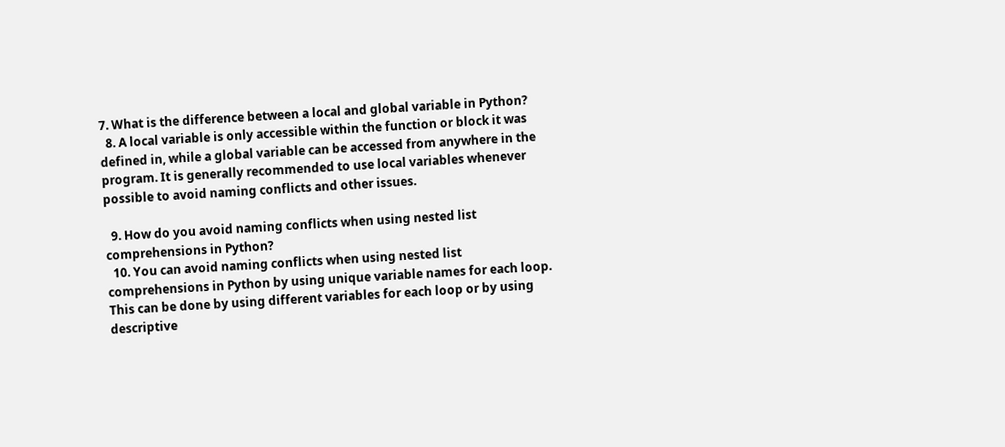7. What is the difference between a local and global variable in Python?
  8. A local variable is only accessible within the function or block it was defined in, while a global variable can be accessed from anywhere in the program. It is generally recommended to use local variables whenever possible to avoid naming conflicts and other issues.

  9. How do you avoid naming conflicts when using nested list comprehensions in Python?
  10. You can avoid naming conflicts when using nested list comprehensions in Python by using unique variable names for each loop. This can be done by using different variables for each loop or by using descriptive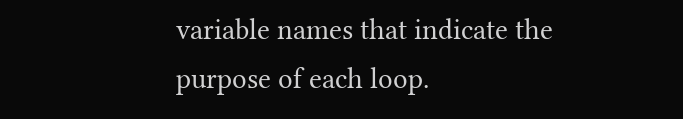variable names that indicate the purpose of each loop.